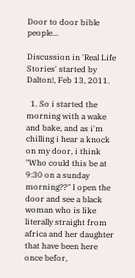Door to door bible people...

Discussion in 'Real Life Stories' started by Dalton!, Feb 13, 2011.

  1. So i started the morning with a wake and bake, and as i'm chilling i hear a knock on my door, i think "Who could this be at 9:30 on a sunday morning??" I open the door and see a black woman who is like literally straight from africa and her daughter that have been here once befor,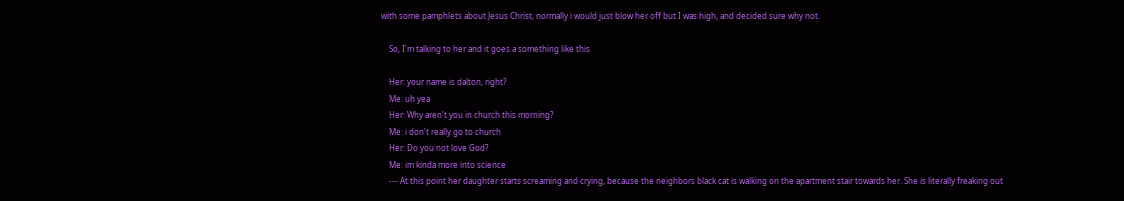with some pamphlets about Jesus Christ, normally i would just blow her off but I was high, and decided sure why not.

    So, I'm talking to her and it goes a something like this

    Her: your name is dalton, right?
    Me: uh yea
    Her: Why aren't you in church this morning?
    Me: i don't really go to church
    Her: Do you not love God?
    Me: im kinda more into science
    --- At this point her daughter starts screaming and crying, because the neighbors black cat is walking on the apartment stair towards her. She is literally freaking out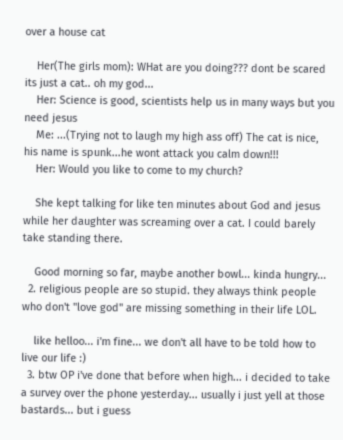over a house cat

    Her(The girls mom): WHat are you doing??? dont be scared its just a cat.. oh my god...
    Her: Science is good, scientists help us in many ways but you need jesus
    Me: ...(Trying not to laugh my high ass off) The cat is nice, his name is spunk...he wont attack you calm down!!!
    Her: Would you like to come to my church?

    She kept talking for like ten minutes about God and jesus while her daughter was screaming over a cat. I could barely take standing there.

    Good morning so far, maybe another bowl... kinda hungry...
  2. religious people are so stupid. they always think people who don't "love god" are missing something in their life LOL.

    like helloo... i'm fine... we don't all have to be told how to live our life :)
  3. btw OP i've done that before when high... i decided to take a survey over the phone yesterday... usually i just yell at those bastards... but i guess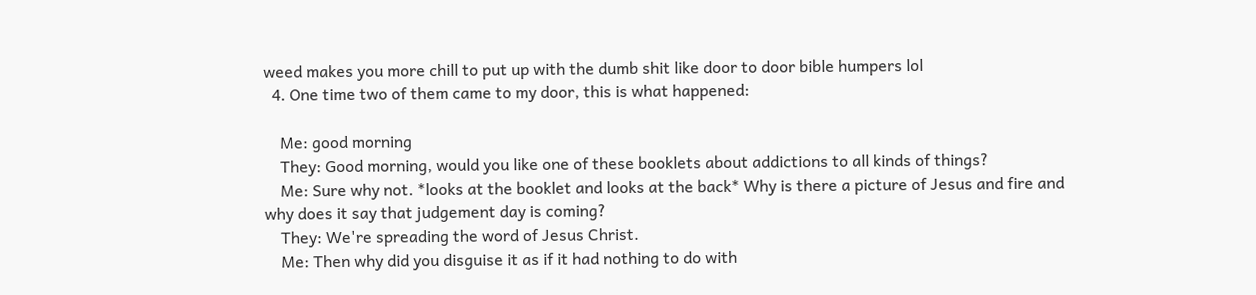weed makes you more chill to put up with the dumb shit like door to door bible humpers lol
  4. One time two of them came to my door, this is what happened:

    Me: good morning
    They: Good morning, would you like one of these booklets about addictions to all kinds of things?
    Me: Sure why not. *looks at the booklet and looks at the back* Why is there a picture of Jesus and fire and why does it say that judgement day is coming?
    They: We're spreading the word of Jesus Christ.
    Me: Then why did you disguise it as if it had nothing to do with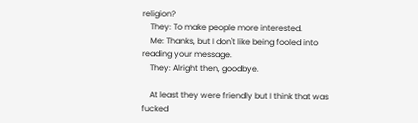religion?
    They: To make people more interested.
    Me: Thanks, but I don't like being fooled into reading your message.
    They: Alright then, goodbye.

    At least they were friendly but I think that was fucked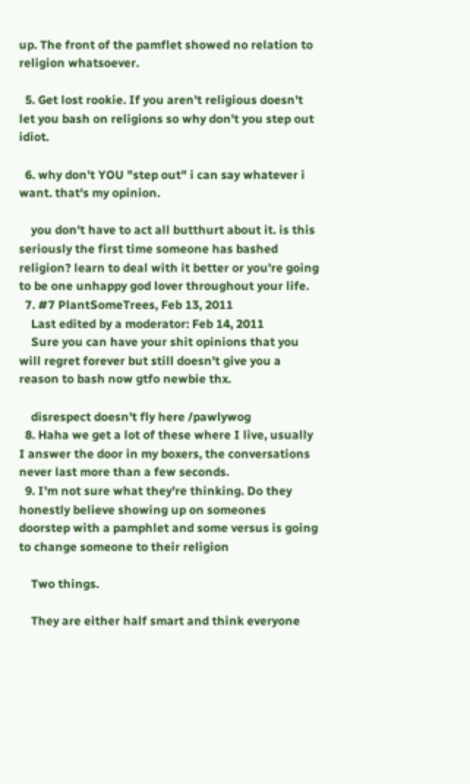up. The front of the pamflet showed no relation to religion whatsoever.

  5. Get lost rookie. If you aren't religious doesn't let you bash on religions so why don't you step out idiot.

  6. why don't YOU "step out" i can say whatever i want. that's my opinion.

    you don't have to act all butthurt about it. is this seriously the first time someone has bashed religion? learn to deal with it better or you're going to be one unhappy god lover throughout your life.
  7. #7 PlantSomeTrees, Feb 13, 2011
    Last edited by a moderator: Feb 14, 2011
    Sure you can have your shit opinions that you will regret forever but still doesn't give you a reason to bash now gtfo newbie thx.

    disrespect doesn't fly here /pawlywog
  8. Haha we get a lot of these where I live, usually I answer the door in my boxers, the conversations never last more than a few seconds.
  9. I'm not sure what they're thinking. Do they honestly believe showing up on someones doorstep with a pamphlet and some versus is going to change someone to their religion

    Two things.

    They are either half smart and think everyone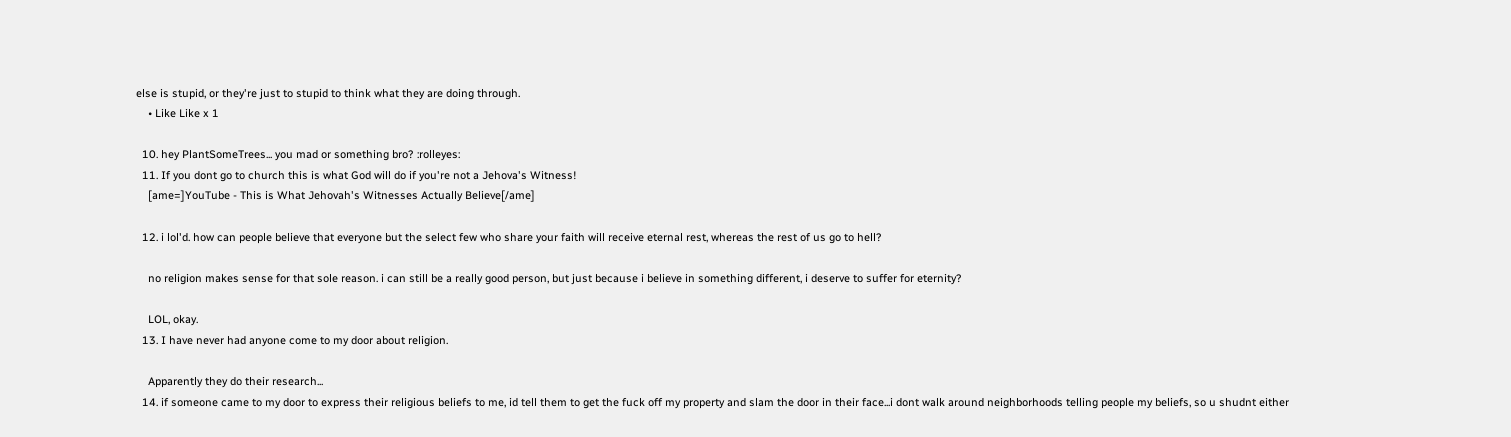else is stupid, or they're just to stupid to think what they are doing through.
    • Like Like x 1

  10. hey PlantSomeTrees... you mad or something bro? :rolleyes:
  11. If you dont go to church this is what God will do if you're not a Jehova's Witness!
    [ame=]YouTube - This is What Jehovah's Witnesses Actually Believe[/ame]

  12. i lol'd. how can people believe that everyone but the select few who share your faith will receive eternal rest, whereas the rest of us go to hell?

    no religion makes sense for that sole reason. i can still be a really good person, but just because i believe in something different, i deserve to suffer for eternity?

    LOL, okay.
  13. I have never had anyone come to my door about religion.

    Apparently they do their research...
  14. if someone came to my door to express their religious beliefs to me, id tell them to get the fuck off my property and slam the door in their face...i dont walk around neighborhoods telling people my beliefs, so u shudnt either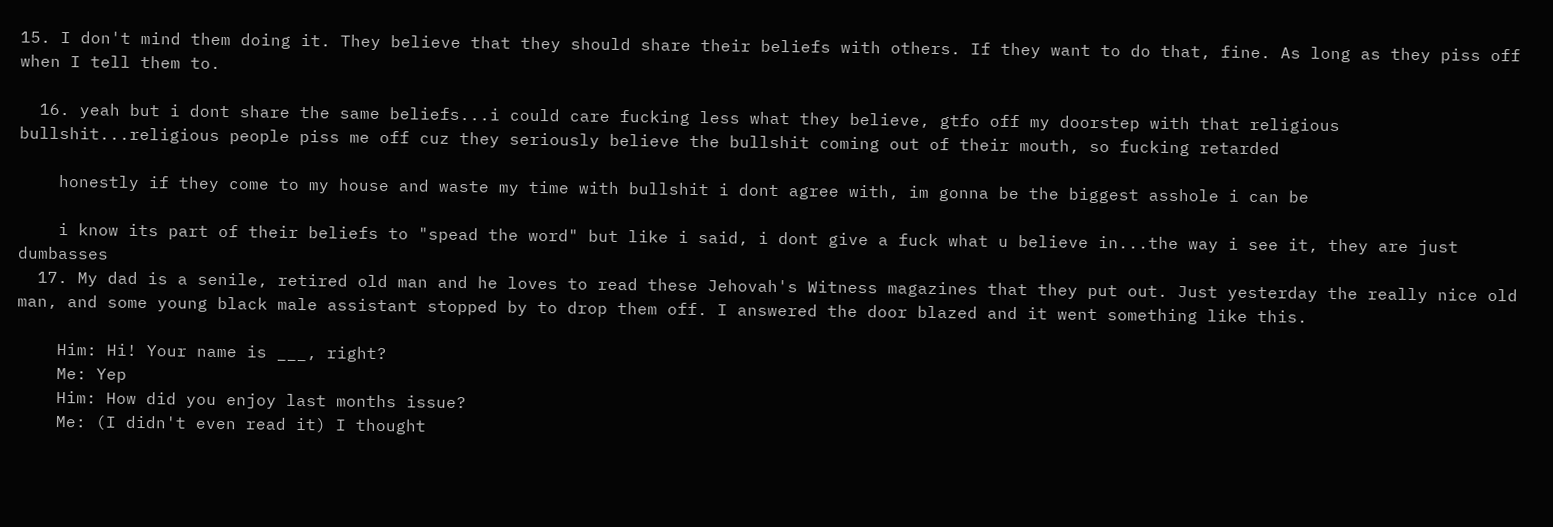15. I don't mind them doing it. They believe that they should share their beliefs with others. If they want to do that, fine. As long as they piss off when I tell them to.

  16. yeah but i dont share the same beliefs...i could care fucking less what they believe, gtfo off my doorstep with that religious bullshit...religious people piss me off cuz they seriously believe the bullshit coming out of their mouth, so fucking retarded

    honestly if they come to my house and waste my time with bullshit i dont agree with, im gonna be the biggest asshole i can be

    i know its part of their beliefs to "spead the word" but like i said, i dont give a fuck what u believe in...the way i see it, they are just dumbasses
  17. My dad is a senile, retired old man and he loves to read these Jehovah's Witness magazines that they put out. Just yesterday the really nice old man, and some young black male assistant stopped by to drop them off. I answered the door blazed and it went something like this.

    Him: Hi! Your name is ___, right?
    Me: Yep
    Him: How did you enjoy last months issue?
    Me: (I didn't even read it) I thought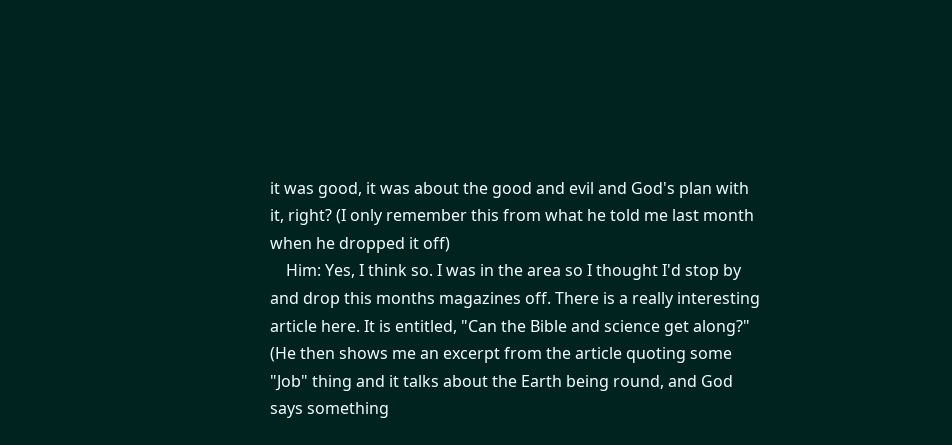it was good, it was about the good and evil and God's plan with it, right? (I only remember this from what he told me last month when he dropped it off)
    Him: Yes, I think so. I was in the area so I thought I'd stop by and drop this months magazines off. There is a really interesting article here. It is entitled, "Can the Bible and science get along?" (He then shows me an excerpt from the article quoting some "Job" thing and it talks about the Earth being round, and God says something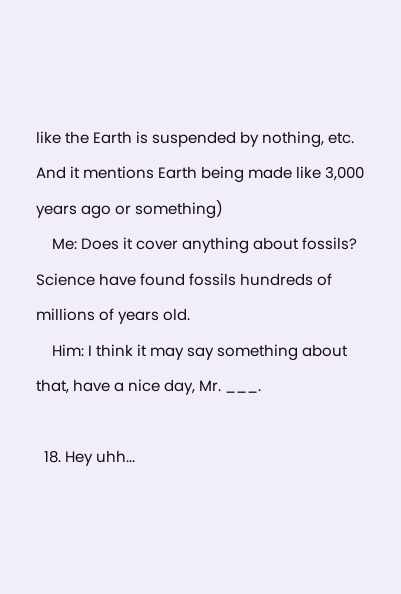like the Earth is suspended by nothing, etc. And it mentions Earth being made like 3,000 years ago or something)
    Me: Does it cover anything about fossils? Science have found fossils hundreds of millions of years old.
    Him: I think it may say something about that, have a nice day, Mr. ___.

  18. Hey uhh...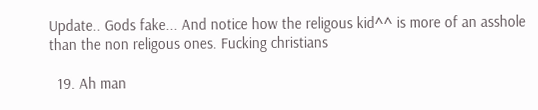Update.. Gods fake... And notice how the religous kid^^ is more of an asshole than the non religous ones. Fucking christians

  19. Ah man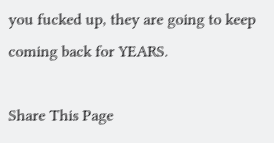you fucked up, they are going to keep coming back for YEARS.

Share This Page